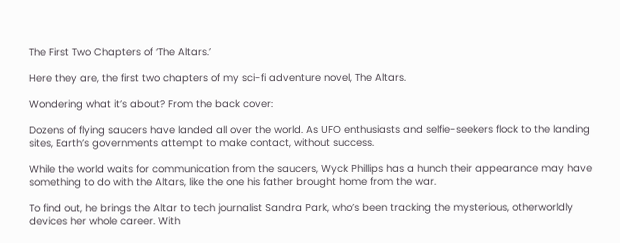The First Two Chapters of ‘The Altars.’

Here they are, the first two chapters of my sci-fi adventure novel, The Altars.

Wondering what it’s about? From the back cover:

Dozens of flying saucers have landed all over the world. As UFO enthusiasts and selfie-seekers flock to the landing sites, Earth’s governments attempt to make contact, without success.

While the world waits for communication from the saucers, Wyck Phillips has a hunch their appearance may have something to do with the Altars, like the one his father brought home from the war.

To find out, he brings the Altar to tech journalist Sandra Park, who’s been tracking the mysterious, otherworldly devices her whole career. With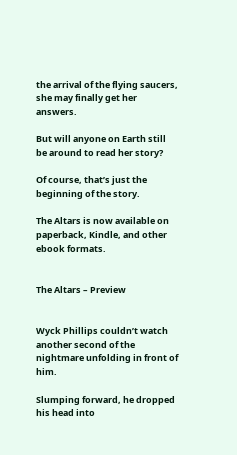the arrival of the flying saucers, she may finally get her answers.

But will anyone on Earth still be around to read her story?

Of course, that’s just the beginning of the story.

The Altars is now available on paperback, Kindle, and other ebook formats.


The Altars – Preview


Wyck Phillips couldn’t watch another second of the nightmare unfolding in front of him.

Slumping forward, he dropped his head into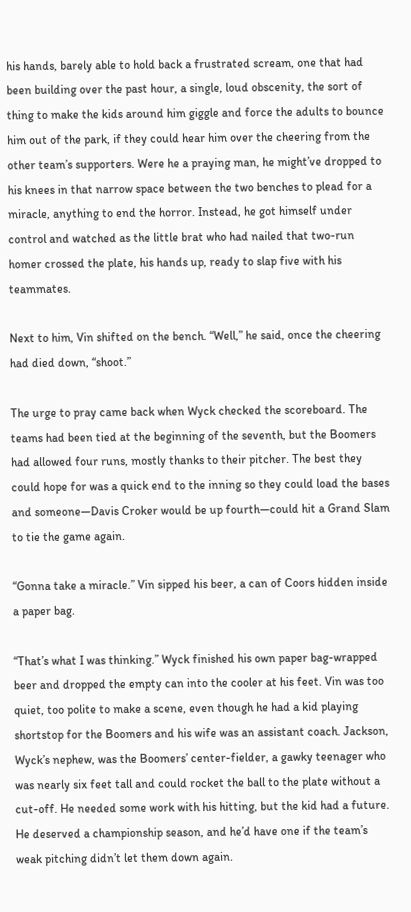his hands, barely able to hold back a frustrated scream, one that had been building over the past hour, a single, loud obscenity, the sort of thing to make the kids around him giggle and force the adults to bounce him out of the park, if they could hear him over the cheering from the other team’s supporters. Were he a praying man, he might’ve dropped to his knees in that narrow space between the two benches to plead for a miracle, anything to end the horror. Instead, he got himself under control and watched as the little brat who had nailed that two-run homer crossed the plate, his hands up, ready to slap five with his teammates.

Next to him, Vin shifted on the bench. “Well,” he said, once the cheering had died down, “shoot.”

The urge to pray came back when Wyck checked the scoreboard. The teams had been tied at the beginning of the seventh, but the Boomers had allowed four runs, mostly thanks to their pitcher. The best they could hope for was a quick end to the inning so they could load the bases and someone—Davis Croker would be up fourth—could hit a Grand Slam to tie the game again.

“Gonna take a miracle.” Vin sipped his beer, a can of Coors hidden inside a paper bag.

“That’s what I was thinking.” Wyck finished his own paper bag-wrapped beer and dropped the empty can into the cooler at his feet. Vin was too quiet, too polite to make a scene, even though he had a kid playing shortstop for the Boomers and his wife was an assistant coach. Jackson, Wyck’s nephew, was the Boomers’ center-fielder, a gawky teenager who was nearly six feet tall and could rocket the ball to the plate without a cut-off. He needed some work with his hitting, but the kid had a future. He deserved a championship season, and he’d have one if the team’s weak pitching didn’t let them down again.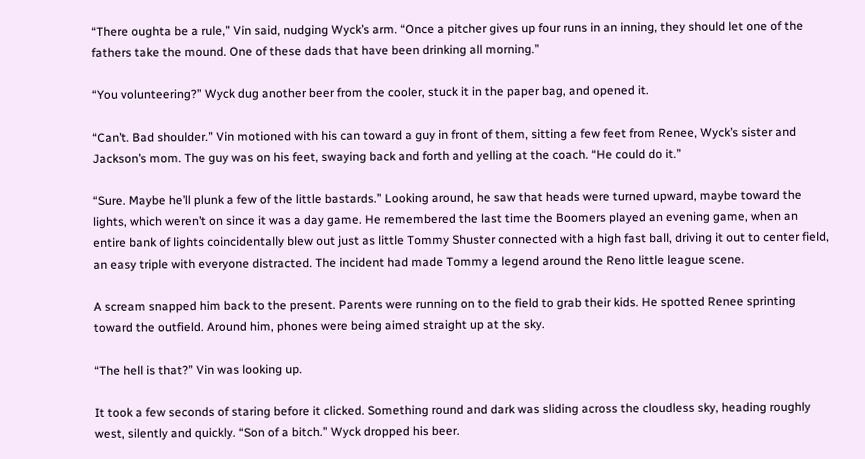“There oughta be a rule,” Vin said, nudging Wyck’s arm. “Once a pitcher gives up four runs in an inning, they should let one of the fathers take the mound. One of these dads that have been drinking all morning.”

“You volunteering?” Wyck dug another beer from the cooler, stuck it in the paper bag, and opened it.

“Can’t. Bad shoulder.” Vin motioned with his can toward a guy in front of them, sitting a few feet from Renee, Wyck’s sister and Jackson’s mom. The guy was on his feet, swaying back and forth and yelling at the coach. “He could do it.”

“Sure. Maybe he’ll plunk a few of the little bastards.” Looking around, he saw that heads were turned upward, maybe toward the lights, which weren’t on since it was a day game. He remembered the last time the Boomers played an evening game, when an entire bank of lights coincidentally blew out just as little Tommy Shuster connected with a high fast ball, driving it out to center field, an easy triple with everyone distracted. The incident had made Tommy a legend around the Reno little league scene.

A scream snapped him back to the present. Parents were running on to the field to grab their kids. He spotted Renee sprinting toward the outfield. Around him, phones were being aimed straight up at the sky.

“The hell is that?” Vin was looking up.

It took a few seconds of staring before it clicked. Something round and dark was sliding across the cloudless sky, heading roughly west, silently and quickly. “Son of a bitch.” Wyck dropped his beer.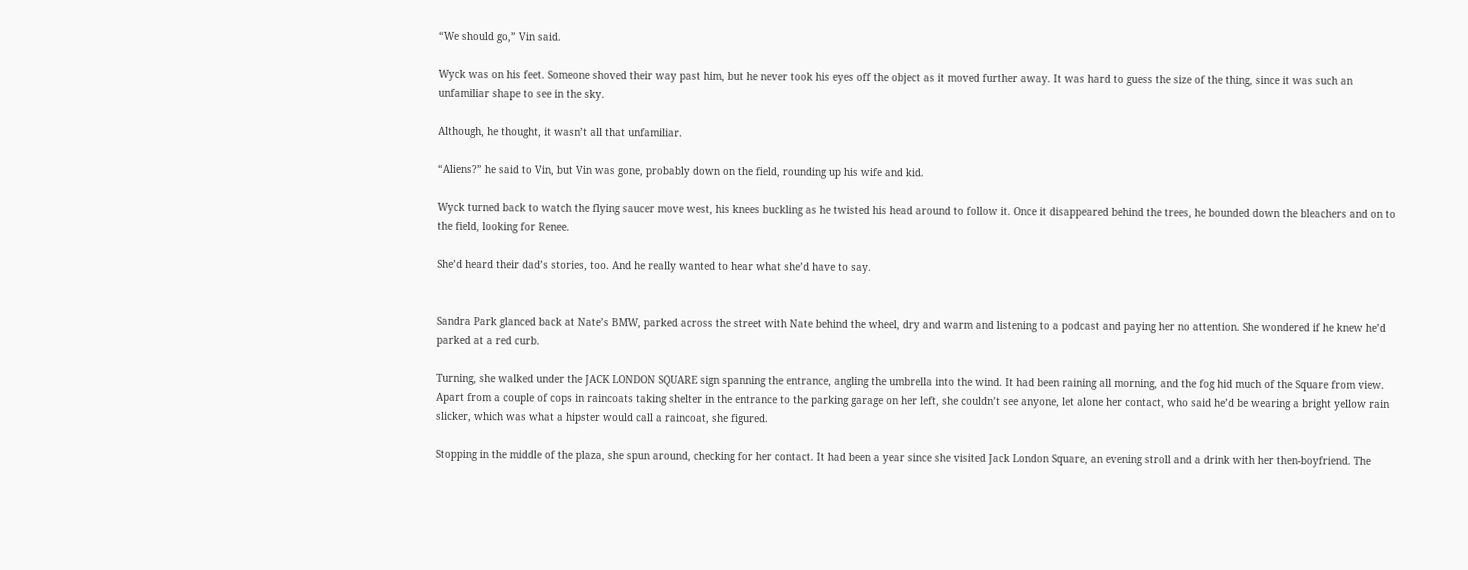“We should go,” Vin said.

Wyck was on his feet. Someone shoved their way past him, but he never took his eyes off the object as it moved further away. It was hard to guess the size of the thing, since it was such an unfamiliar shape to see in the sky.

Although, he thought, it wasn’t all that unfamiliar.

“Aliens?” he said to Vin, but Vin was gone, probably down on the field, rounding up his wife and kid.

Wyck turned back to watch the flying saucer move west, his knees buckling as he twisted his head around to follow it. Once it disappeared behind the trees, he bounded down the bleachers and on to the field, looking for Renee.

She’d heard their dad’s stories, too. And he really wanted to hear what she’d have to say.


Sandra Park glanced back at Nate’s BMW, parked across the street with Nate behind the wheel, dry and warm and listening to a podcast and paying her no attention. She wondered if he knew he’d parked at a red curb.

Turning, she walked under the JACK LONDON SQUARE sign spanning the entrance, angling the umbrella into the wind. It had been raining all morning, and the fog hid much of the Square from view. Apart from a couple of cops in raincoats taking shelter in the entrance to the parking garage on her left, she couldn’t see anyone, let alone her contact, who said he’d be wearing a bright yellow rain slicker, which was what a hipster would call a raincoat, she figured.

Stopping in the middle of the plaza, she spun around, checking for her contact. It had been a year since she visited Jack London Square, an evening stroll and a drink with her then-boyfriend. The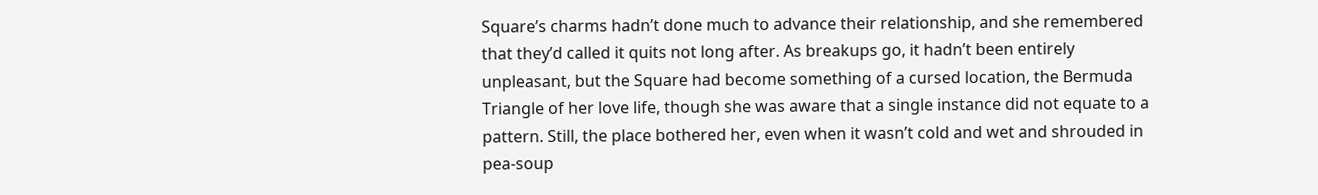Square’s charms hadn’t done much to advance their relationship, and she remembered that they’d called it quits not long after. As breakups go, it hadn’t been entirely unpleasant, but the Square had become something of a cursed location, the Bermuda Triangle of her love life, though she was aware that a single instance did not equate to a pattern. Still, the place bothered her, even when it wasn’t cold and wet and shrouded in pea-soup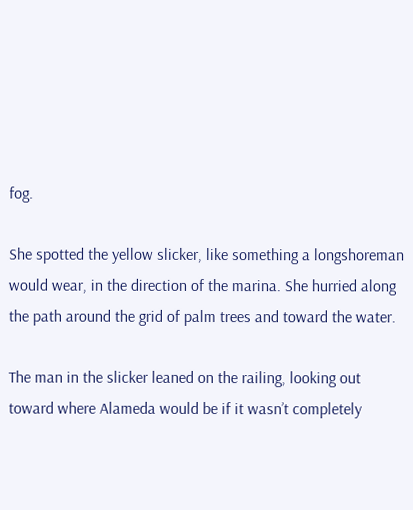fog.

She spotted the yellow slicker, like something a longshoreman would wear, in the direction of the marina. She hurried along the path around the grid of palm trees and toward the water.

The man in the slicker leaned on the railing, looking out toward where Alameda would be if it wasn’t completely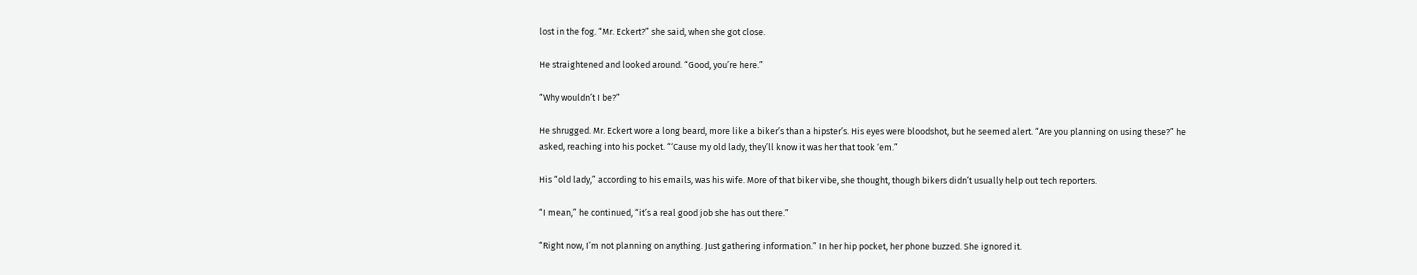lost in the fog. “Mr. Eckert?” she said, when she got close.

He straightened and looked around. “Good, you’re here.”

“Why wouldn’t I be?”

He shrugged. Mr. Eckert wore a long beard, more like a biker’s than a hipster’s. His eyes were bloodshot, but he seemed alert. “Are you planning on using these?” he asked, reaching into his pocket. “‘Cause my old lady, they’ll know it was her that took ‘em.”

His “old lady,” according to his emails, was his wife. More of that biker vibe, she thought, though bikers didn’t usually help out tech reporters.

“I mean,” he continued, “it’s a real good job she has out there.”

“Right now, I’m not planning on anything. Just gathering information.” In her hip pocket, her phone buzzed. She ignored it.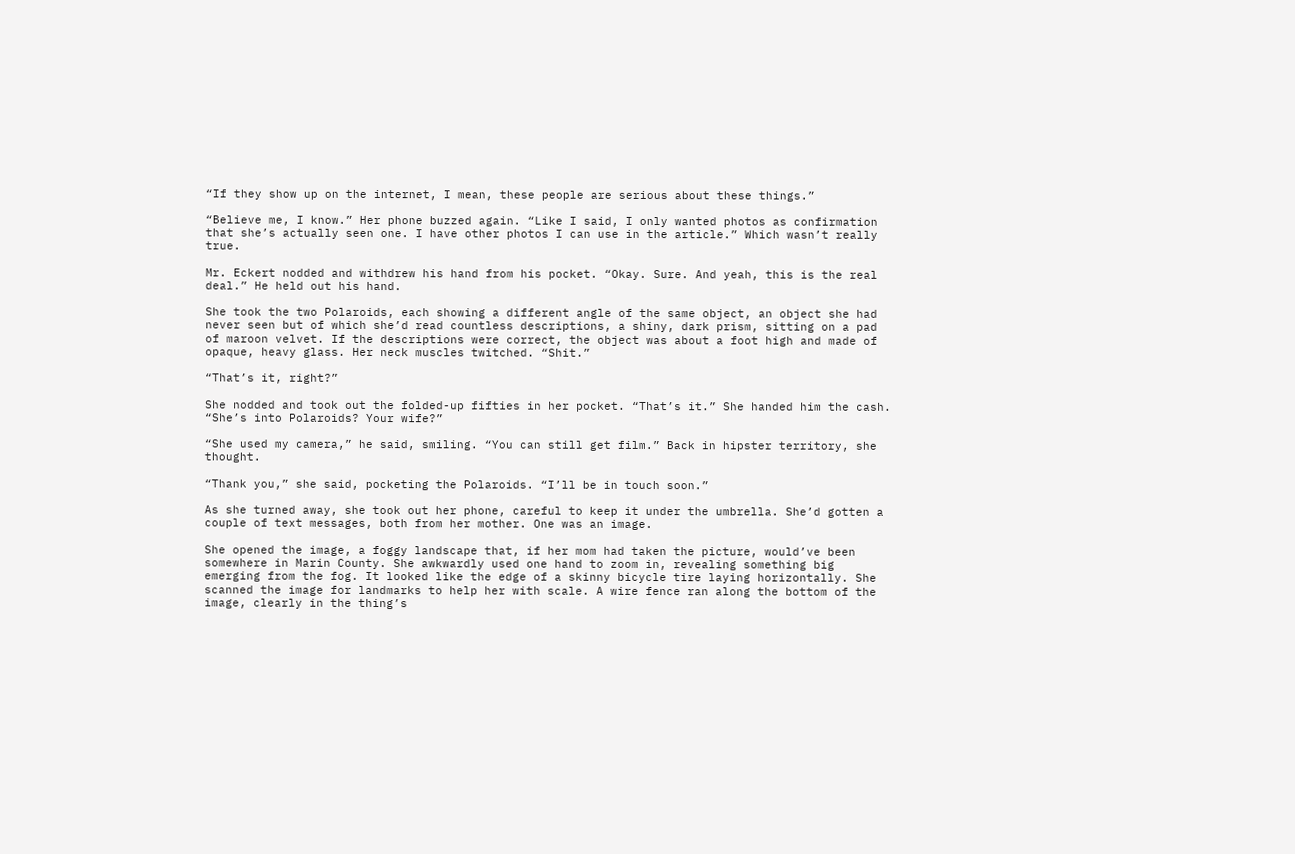“If they show up on the internet, I mean, these people are serious about these things.”

“Believe me, I know.” Her phone buzzed again. “Like I said, I only wanted photos as confirmation that she’s actually seen one. I have other photos I can use in the article.” Which wasn’t really true.

Mr. Eckert nodded and withdrew his hand from his pocket. “Okay. Sure. And yeah, this is the real deal.” He held out his hand.

She took the two Polaroids, each showing a different angle of the same object, an object she had never seen but of which she’d read countless descriptions, a shiny, dark prism, sitting on a pad of maroon velvet. If the descriptions were correct, the object was about a foot high and made of opaque, heavy glass. Her neck muscles twitched. “Shit.”

“That’s it, right?”

She nodded and took out the folded-up fifties in her pocket. “That’s it.” She handed him the cash. “She’s into Polaroids? Your wife?”

“She used my camera,” he said, smiling. “You can still get film.” Back in hipster territory, she thought.

“Thank you,” she said, pocketing the Polaroids. “I’ll be in touch soon.”

As she turned away, she took out her phone, careful to keep it under the umbrella. She’d gotten a couple of text messages, both from her mother. One was an image.

She opened the image, a foggy landscape that, if her mom had taken the picture, would’ve been somewhere in Marin County. She awkwardly used one hand to zoom in, revealing something big emerging from the fog. It looked like the edge of a skinny bicycle tire laying horizontally. She scanned the image for landmarks to help her with scale. A wire fence ran along the bottom of the image, clearly in the thing’s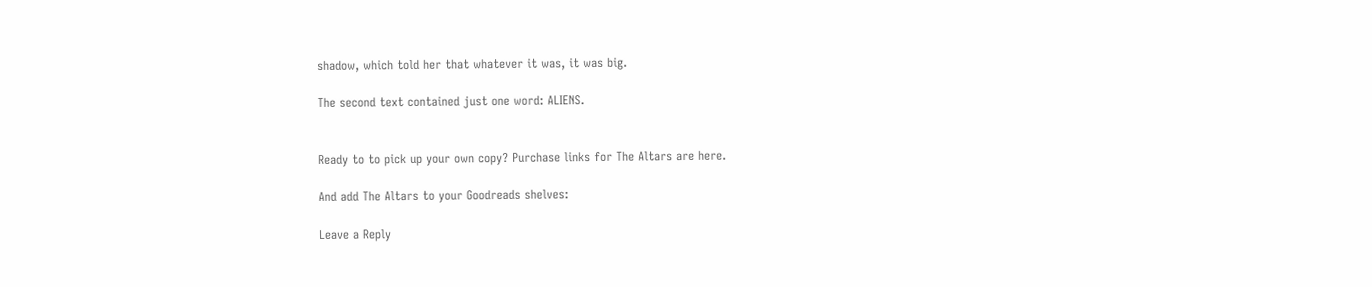shadow, which told her that whatever it was, it was big.

The second text contained just one word: ALIENS.


Ready to to pick up your own copy? Purchase links for The Altars are here.

And add The Altars to your Goodreads shelves:

Leave a Reply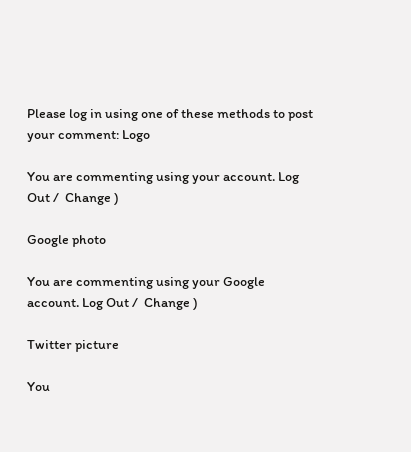Please log in using one of these methods to post your comment: Logo

You are commenting using your account. Log Out /  Change )

Google photo

You are commenting using your Google account. Log Out /  Change )

Twitter picture

You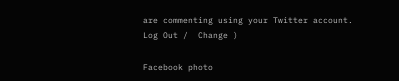are commenting using your Twitter account. Log Out /  Change )

Facebook photo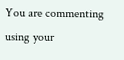You are commenting using your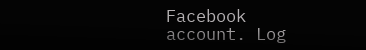Facebook account. Log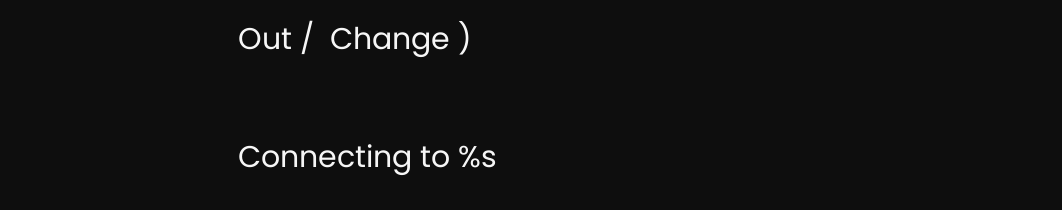Out /  Change )

Connecting to %s